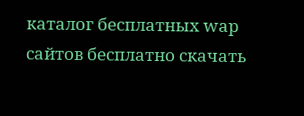каталог бесплатных wap сайтов бесплатно скачать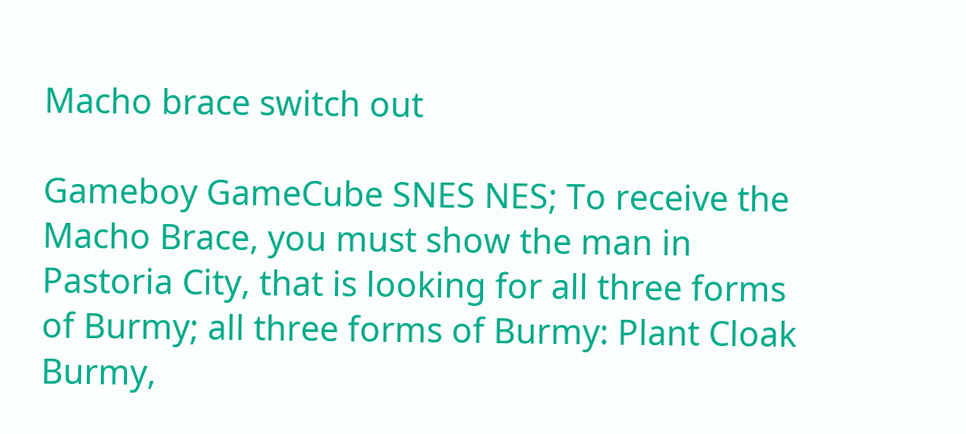Macho brace switch out

Gameboy GameCube SNES NES; To receive the Macho Brace, you must show the man in Pastoria City, that is looking for all three forms of Burmy; all three forms of Burmy: Plant Cloak Burmy,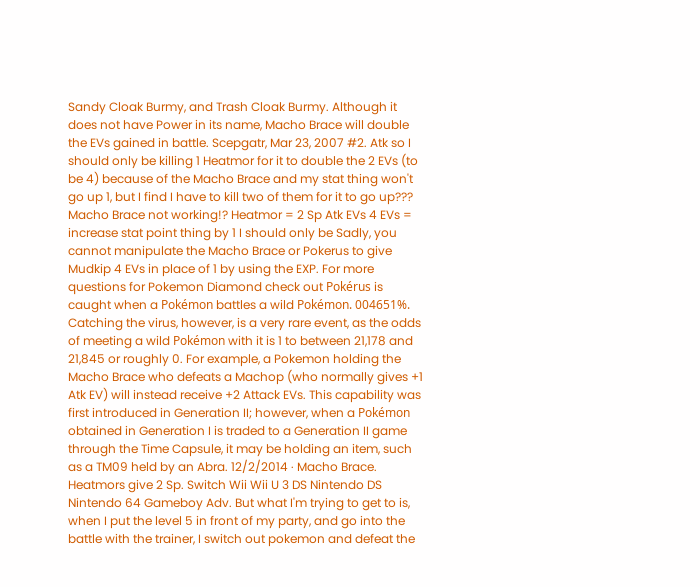Sandy Cloak Burmy, and Trash Cloak Burmy. Although it does not have Power in its name, Macho Brace will double the EVs gained in battle. Scepgatr, Mar 23, 2007 #2. Atk so I should only be killing 1 Heatmor for it to double the 2 EVs (to be 4) because of the Macho Brace and my stat thing won't go up 1, but I find I have to kill two of them for it to go up??? Macho Brace not working!? Heatmor = 2 Sp Atk EVs 4 EVs = increase stat point thing by 1 I should only be Sadly, you cannot manipulate the Macho Brace or Pokerus to give Mudkip 4 EVs in place of 1 by using the EXP. For more questions for Pokemon Diamond check out Pokérus is caught when a Pokémon battles a wild Pokémon. 004651%. Catching the virus, however, is a very rare event, as the odds of meeting a wild Pokémon with it is 1 to between 21,178 and 21,845 or roughly 0. For example, a Pokemon holding the Macho Brace who defeats a Machop (who normally gives +1 Atk EV) will instead receive +2 Attack EVs. This capability was first introduced in Generation II; however, when a Pokémon obtained in Generation I is traded to a Generation II game through the Time Capsule, it may be holding an item, such as a TM09 held by an Abra. 12/2/2014 · Macho Brace. Heatmors give 2 Sp. Switch Wii Wii U 3 DS Nintendo DS Nintendo 64 Gameboy Adv. But what I'm trying to get to is, when I put the level 5 in front of my party, and go into the battle with the trainer, I switch out pokemon and defeat the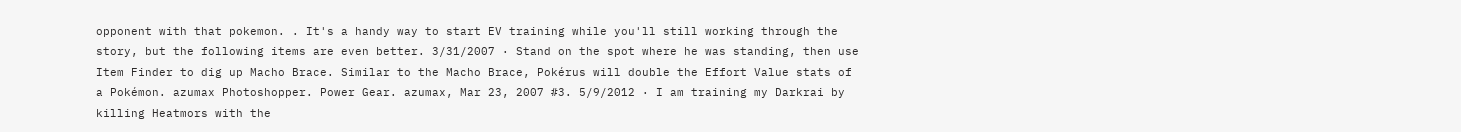opponent with that pokemon. . It's a handy way to start EV training while you'll still working through the story, but the following items are even better. 3/31/2007 · Stand on the spot where he was standing, then use Item Finder to dig up Macho Brace. Similar to the Macho Brace, Pokérus will double the Effort Value stats of a Pokémon. azumax Photoshopper. Power Gear. azumax, Mar 23, 2007 #3. 5/9/2012 · I am training my Darkrai by killing Heatmors with the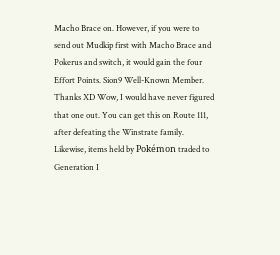Macho Brace on. However, if you were to send out Mudkip first with Macho Brace and Pokerus and switch, it would gain the four Effort Points. Sion9 Well-Known Member. Thanks XD Wow, I would have never figured that one out. You can get this on Route 111, after defeating the Winstrate family. Likewise, items held by Pokémon traded to Generation I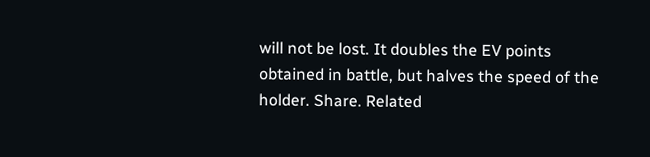will not be lost. It doubles the EV points obtained in battle, but halves the speed of the holder. Share. Related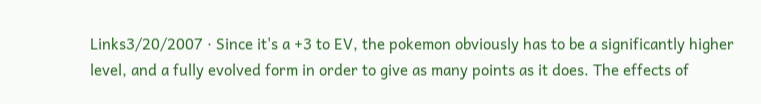Links3/20/2007 · Since it's a +3 to EV, the pokemon obviously has to be a significantly higher level, and a fully evolved form in order to give as many points as it does. The effects of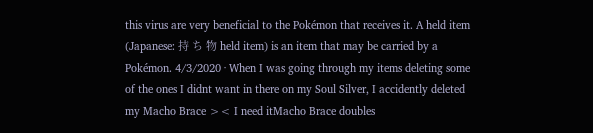this virus are very beneficial to the Pokémon that receives it. A held item (Japanese: 持 ち 物 held item) is an item that may be carried by a Pokémon. 4/3/2020 · When I was going through my items deleting some of the ones I didnt want in there on my Soul Silver, I accidently deleted my Macho Brace >< I need itMacho Brace doubles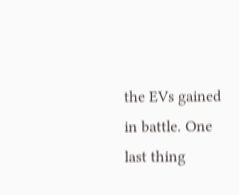the EVs gained in battle. One last thing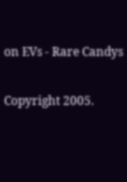on EVs - Rare Candys

Copyright 2005.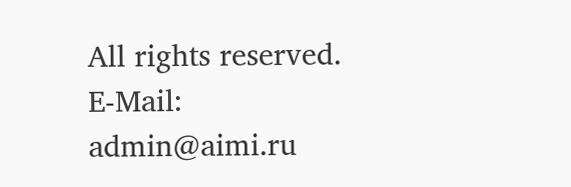All rights reserved.
E-Mail: admin@aimi.ru